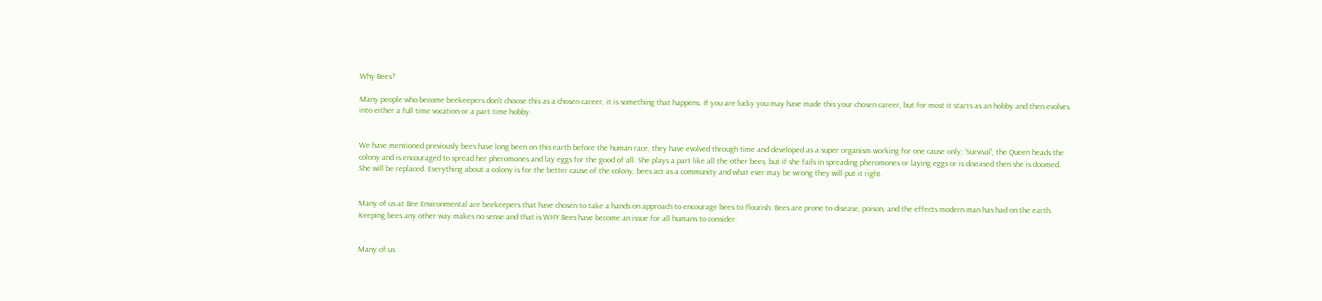Why Bees?

Many people who become beekeepers don't choose this as a chosen career, it is something that happens. If you are lucky you may have made this your chosen career, but for most it starts as an hobby and then evolves into either a full time vocation or a part time hobby.


We have mentioned previously bees have long been on this earth before the human race, they have evolved through time and developed as a super organism working for one cause only; 'Survival', the Queen heads the colony and is encouraged to spread her pheromones and lay eggs for the good of all. She plays a part like all the other bees, but if she fails in spreading pheromones or laying eggs or is diseased then she is doomed. She will be replaced. Everything about a colony is for the better cause of the colony, bees act as a community and what ever may be wrong they will put it right.


Many of us at Bee Environmental are beekeepers that have chosen to take a hands on approach to encourage bees to flourish. Bees are prone to disease, poison, and the effects modern man has had on the earth. Keeping bees any other way makes no sense and that is WHY Bees have become an issue for all humans to consider.


Many of us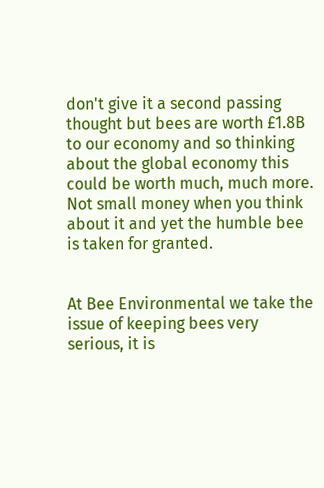don't give it a second passing thought but bees are worth £1.8B to our economy and so thinking about the global economy this could be worth much, much more. Not small money when you think about it and yet the humble bee is taken for granted.


At Bee Environmental we take the issue of keeping bees very serious, it is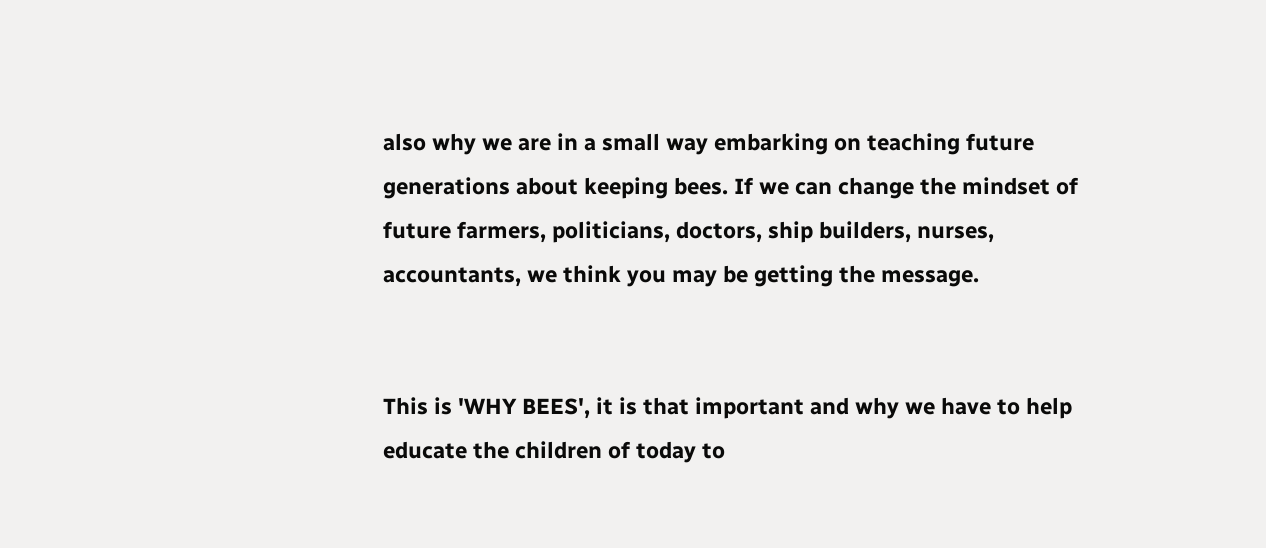also why we are in a small way embarking on teaching future generations about keeping bees. If we can change the mindset of future farmers, politicians, doctors, ship builders, nurses, accountants, we think you may be getting the message.


This is 'WHY BEES', it is that important and why we have to help educate the children of today to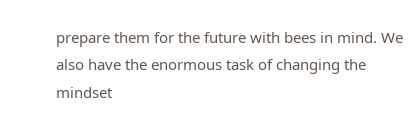prepare them for the future with bees in mind. We also have the enormous task of changing the mindset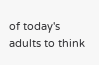of today's adults to think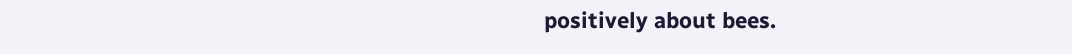positively about bees.